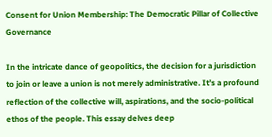Consent for Union Membership: The Democratic Pillar of Collective Governance

In the intricate dance of geopolitics, the decision for a jurisdiction to join or leave a union is not merely administrative. It’s a profound reflection of the collective will, aspirations, and the socio-political ethos of the people. This essay delves deep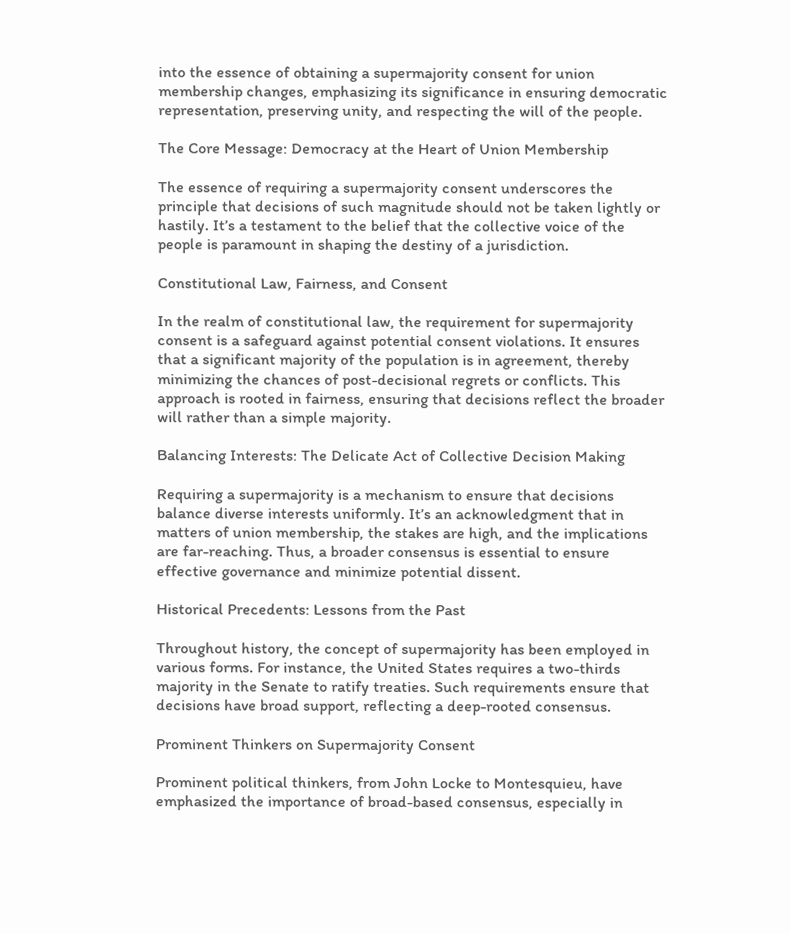into the essence of obtaining a supermajority consent for union membership changes, emphasizing its significance in ensuring democratic representation, preserving unity, and respecting the will of the people.

The Core Message: Democracy at the Heart of Union Membership

The essence of requiring a supermajority consent underscores the principle that decisions of such magnitude should not be taken lightly or hastily. It’s a testament to the belief that the collective voice of the people is paramount in shaping the destiny of a jurisdiction.

Constitutional Law, Fairness, and Consent

In the realm of constitutional law, the requirement for supermajority consent is a safeguard against potential consent violations. It ensures that a significant majority of the population is in agreement, thereby minimizing the chances of post-decisional regrets or conflicts. This approach is rooted in fairness, ensuring that decisions reflect the broader will rather than a simple majority.

Balancing Interests: The Delicate Act of Collective Decision Making

Requiring a supermajority is a mechanism to ensure that decisions balance diverse interests uniformly. It’s an acknowledgment that in matters of union membership, the stakes are high, and the implications are far-reaching. Thus, a broader consensus is essential to ensure effective governance and minimize potential dissent.

Historical Precedents: Lessons from the Past

Throughout history, the concept of supermajority has been employed in various forms. For instance, the United States requires a two-thirds majority in the Senate to ratify treaties. Such requirements ensure that decisions have broad support, reflecting a deep-rooted consensus.

Prominent Thinkers on Supermajority Consent

Prominent political thinkers, from John Locke to Montesquieu, have emphasized the importance of broad-based consensus, especially in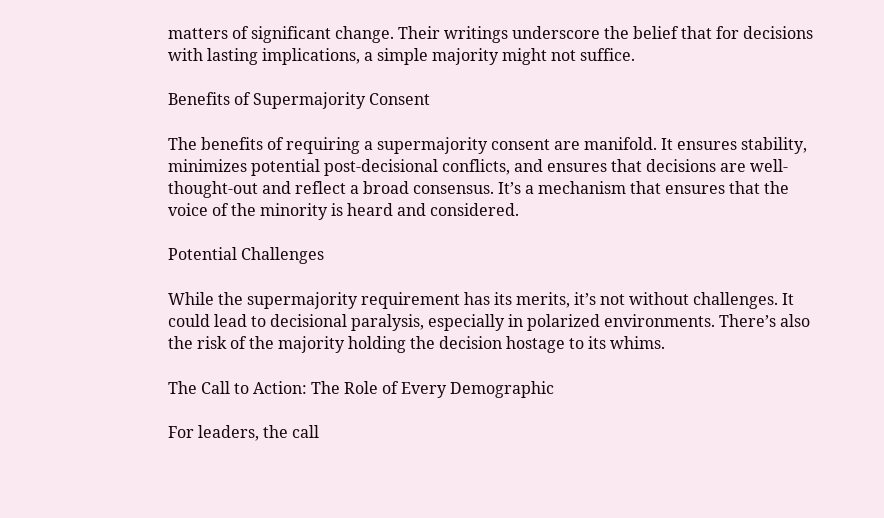matters of significant change. Their writings underscore the belief that for decisions with lasting implications, a simple majority might not suffice.

Benefits of Supermajority Consent

The benefits of requiring a supermajority consent are manifold. It ensures stability, minimizes potential post-decisional conflicts, and ensures that decisions are well-thought-out and reflect a broad consensus. It’s a mechanism that ensures that the voice of the minority is heard and considered.

Potential Challenges

While the supermajority requirement has its merits, it’s not without challenges. It could lead to decisional paralysis, especially in polarized environments. There’s also the risk of the majority holding the decision hostage to its whims.

The Call to Action: The Role of Every Demographic

For leaders, the call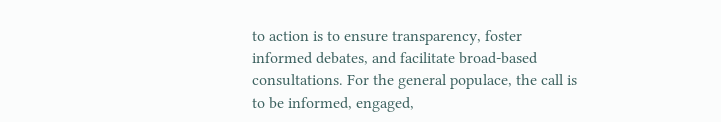to action is to ensure transparency, foster informed debates, and facilitate broad-based consultations. For the general populace, the call is to be informed, engaged,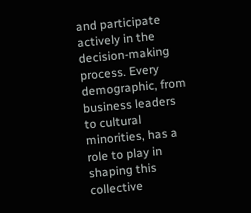and participate actively in the decision-making process. Every demographic, from business leaders to cultural minorities, has a role to play in shaping this collective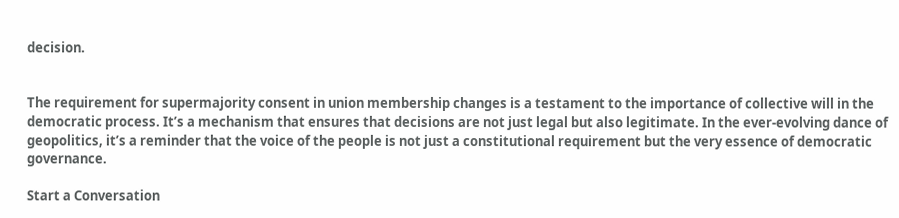decision.


The requirement for supermajority consent in union membership changes is a testament to the importance of collective will in the democratic process. It’s a mechanism that ensures that decisions are not just legal but also legitimate. In the ever-evolving dance of geopolitics, it’s a reminder that the voice of the people is not just a constitutional requirement but the very essence of democratic governance.

Start a Conversation